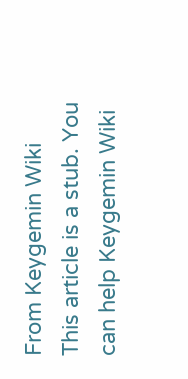From Keygemin Wiki
This article is a stub. You can help Keygemin Wiki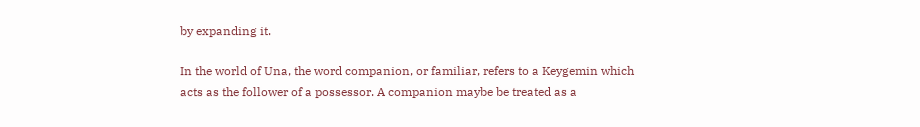by expanding it.

In the world of Una, the word companion, or familiar, refers to a Keygemin which acts as the follower of a possessor. A companion maybe be treated as a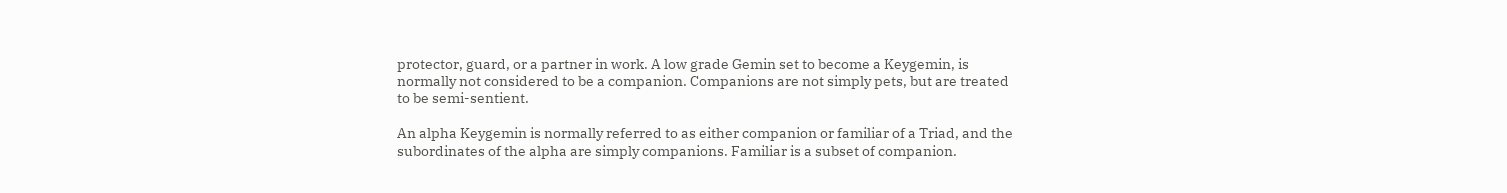protector, guard, or a partner in work. A low grade Gemin set to become a Keygemin, is normally not considered to be a companion. Companions are not simply pets, but are treated to be semi-sentient.

An alpha Keygemin is normally referred to as either companion or familiar of a Triad, and the subordinates of the alpha are simply companions. Familiar is a subset of companion.